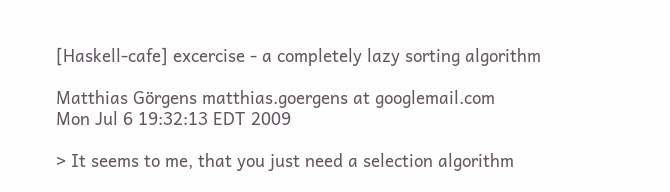[Haskell-cafe] excercise - a completely lazy sorting algorithm

Matthias Görgens matthias.goergens at googlemail.com
Mon Jul 6 19:32:13 EDT 2009

> It seems to me, that you just need a selection algorithm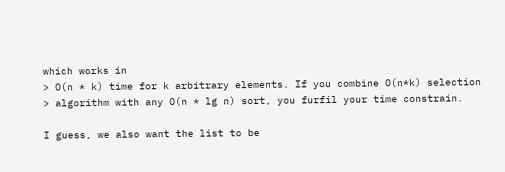which works in
> O(n * k) time for k arbitrary elements. If you combine O(n*k) selection
> algorithm with any O(n * lg n) sort, you furfil your time constrain.

I guess, we also want the list to be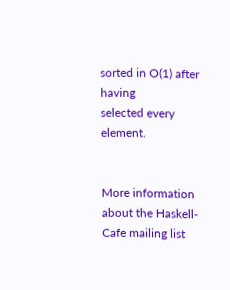sorted in O(1) after having
selected every element.


More information about the Haskell-Cafe mailing list